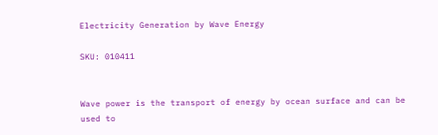Electricity Generation by Wave Energy

SKU: 010411


Wave power is the transport of energy by ocean surface and can be used to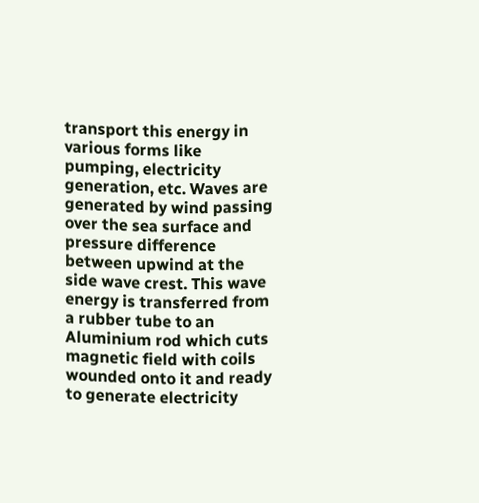transport this energy in various forms like pumping, electricity generation, etc. Waves are generated by wind passing over the sea surface and pressure difference between upwind at the side wave crest. This wave energy is transferred from a rubber tube to an Aluminium rod which cuts magnetic field with coils wounded onto it and ready to generate electricity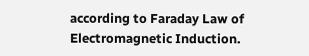according to Faraday Law of Electromagnetic Induction.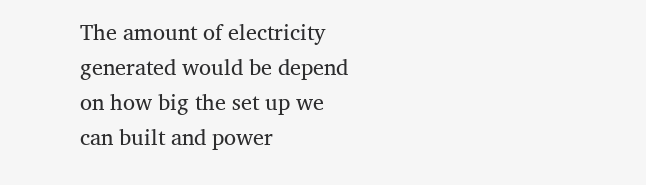The amount of electricity generated would be depend on how big the set up we can built and power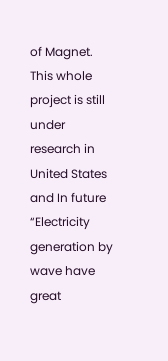of Magnet. This whole project is still under research in United States and In future “Electricity generation by wave have great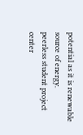potential as it is renewable source of energy.
peerless student project center